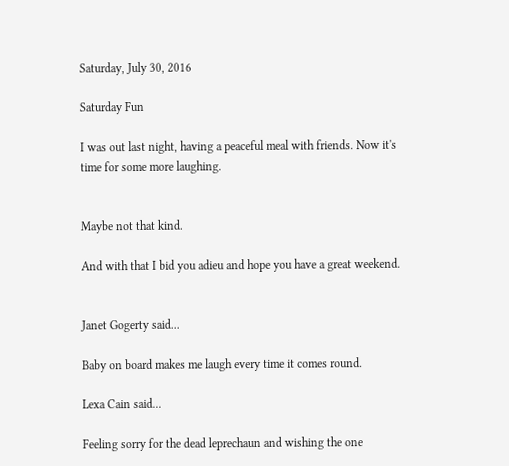Saturday, July 30, 2016

Saturday Fun

I was out last night, having a peaceful meal with friends. Now it's time for some more laughing.


Maybe not that kind.

And with that I bid you adieu and hope you have a great weekend.


Janet Gogerty said...

Baby on board makes me laugh every time it comes round.

Lexa Cain said...

Feeling sorry for the dead leprechaun and wishing the one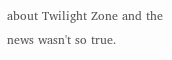about Twilight Zone and the news wasn't so true.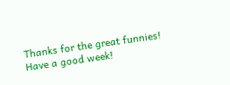Thanks for the great funnies! Have a good week!